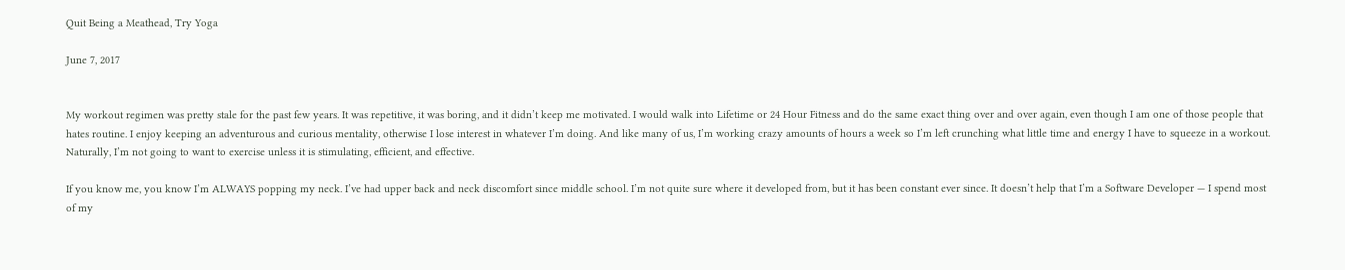Quit Being a Meathead, Try Yoga

June 7, 2017


My workout regimen was pretty stale for the past few years. It was repetitive, it was boring, and it didn’t keep me motivated. I would walk into Lifetime or 24 Hour Fitness and do the same exact thing over and over again, even though I am one of those people that hates routine. I enjoy keeping an adventurous and curious mentality, otherwise I lose interest in whatever I’m doing. And like many of us, I’m working crazy amounts of hours a week so I’m left crunching what little time and energy I have to squeeze in a workout. Naturally, I’m not going to want to exercise unless it is stimulating, efficient, and effective.

If you know me, you know I’m ALWAYS popping my neck. I’ve had upper back and neck discomfort since middle school. I’m not quite sure where it developed from, but it has been constant ever since. It doesn’t help that I’m a Software Developer — I spend most of my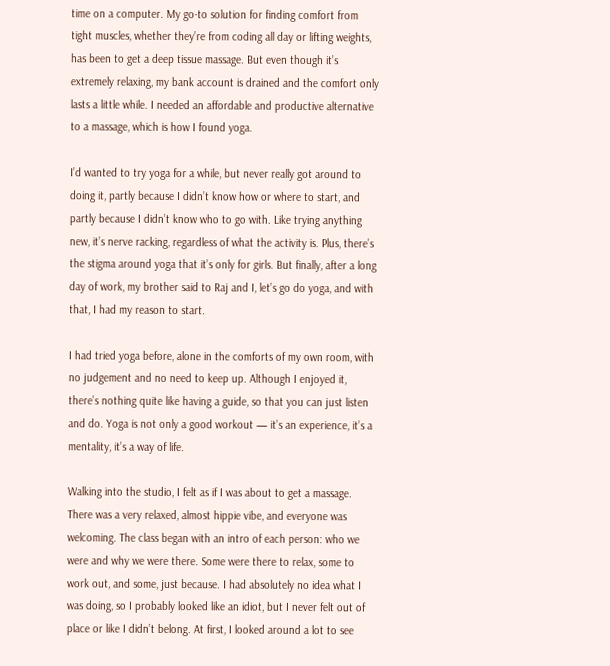time on a computer. My go-to solution for finding comfort from tight muscles, whether they’re from coding all day or lifting weights, has been to get a deep tissue massage. But even though it’s extremely relaxing, my bank account is drained and the comfort only lasts a little while. I needed an affordable and productive alternative to a massage, which is how I found yoga.

I’d wanted to try yoga for a while, but never really got around to doing it, partly because I didn’t know how or where to start, and partly because I didn’t know who to go with. Like trying anything new, it’s nerve racking, regardless of what the activity is. Plus, there’s the stigma around yoga that it’s only for girls. But finally, after a long day of work, my brother said to Raj and I, let’s go do yoga, and with that, I had my reason to start.

I had tried yoga before, alone in the comforts of my own room, with no judgement and no need to keep up. Although I enjoyed it, there’s nothing quite like having a guide, so that you can just listen and do. Yoga is not only a good workout — it’s an experience, it’s a mentality, it’s a way of life.

Walking into the studio, I felt as if I was about to get a massage. There was a very relaxed, almost hippie vibe, and everyone was welcoming. The class began with an intro of each person: who we were and why we were there. Some were there to relax, some to work out, and some, just because. I had absolutely no idea what I was doing, so I probably looked like an idiot, but I never felt out of place or like I didn’t belong. At first, I looked around a lot to see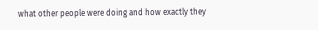what other people were doing and how exactly they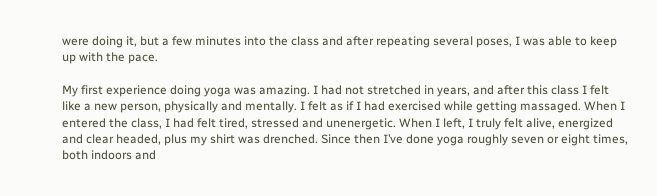were doing it, but a few minutes into the class and after repeating several poses, I was able to keep up with the pace.

My first experience doing yoga was amazing. I had not stretched in years, and after this class I felt like a new person, physically and mentally. I felt as if I had exercised while getting massaged. When I entered the class, I had felt tired, stressed and unenergetic. When I left, I truly felt alive, energized and clear headed, plus my shirt was drenched. Since then I’ve done yoga roughly seven or eight times, both indoors and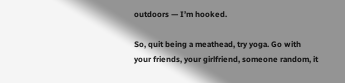outdoors — I’m hooked.

So, quit being a meathead, try yoga. Go with your friends, your girlfriend, someone random, it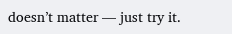doesn’t matter — just try it.